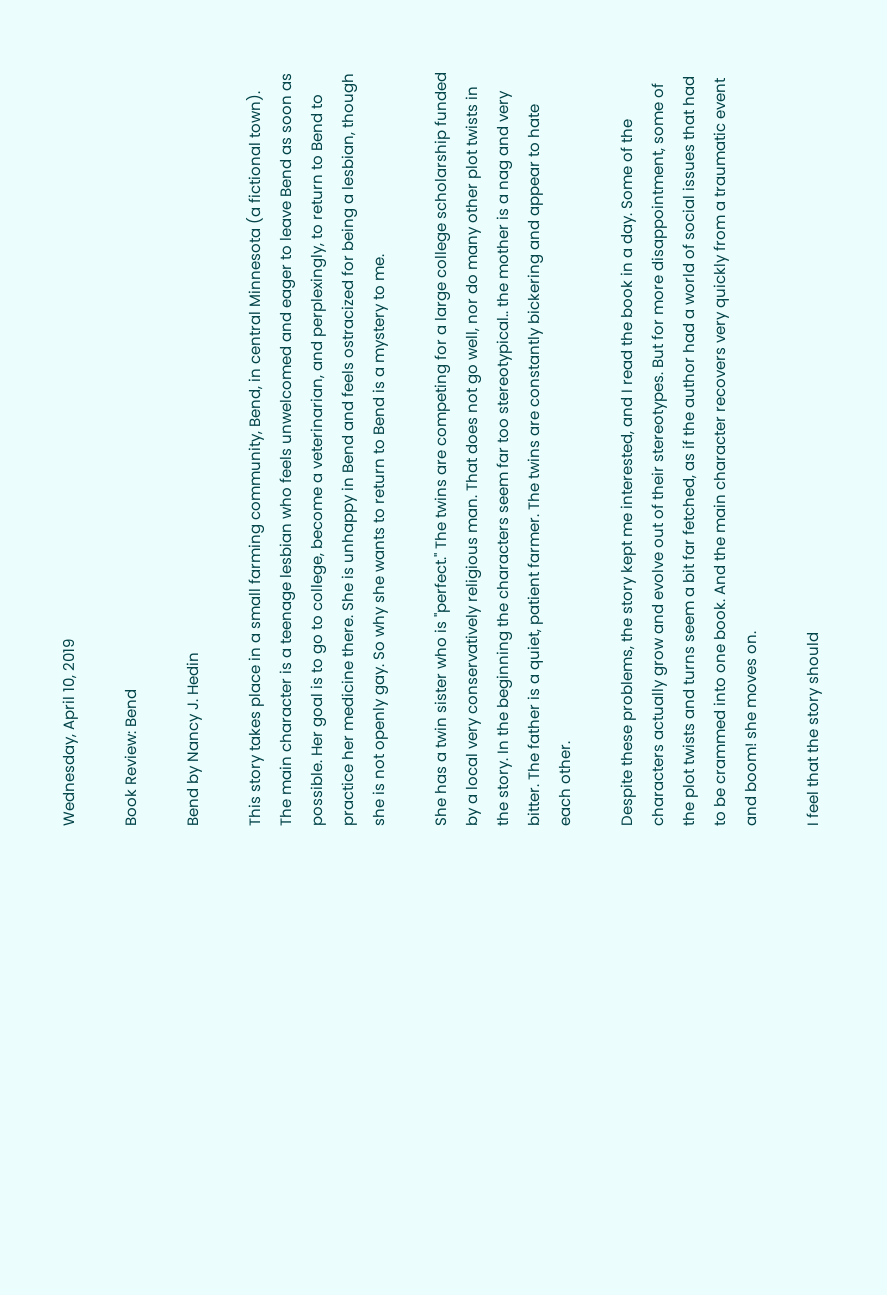Wednesday, April 10, 2019

Book Review: Bend

Bend by Nancy J. Hedin

This story takes place in a small farming community, Bend, in central Minnesota (a fictional town). The main character is a teenage lesbian who feels unwelcomed and eager to leave Bend as soon as possible. Her goal is to go to college, become a veterinarian, and perplexingly, to return to Bend to practice her medicine there. She is unhappy in Bend and feels ostracized for being a lesbian, though she is not openly gay. So why she wants to return to Bend is a mystery to me.

She has a twin sister who is "perfect." The twins are competing for a large college scholarship funded by a local very conservatively religious man. That does not go well, nor do many other plot twists in the story. In the beginning the characters seem far too stereotypical.. the mother is a nag and very bitter. The father is a quiet, patient farmer. The twins are constantly bickering and appear to hate each other.

Despite these problems, the story kept me interested, and I read the book in a day. Some of the characters actually grow and evolve out of their stereotypes. But for more disappointment, some of the plot twists and turns seem a bit far fetched, as if the author had a world of social issues that had to be crammed into one book. And the main character recovers very quickly from a traumatic event and boom! she moves on.

I feel that the story should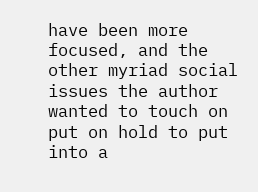have been more focused, and the other myriad social issues the author wanted to touch on put on hold to put into a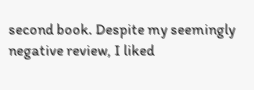second book. Despite my seemingly negative review, I liked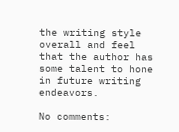the writing style overall and feel that the author has some talent to hone in future writing endeavors.

No comments: